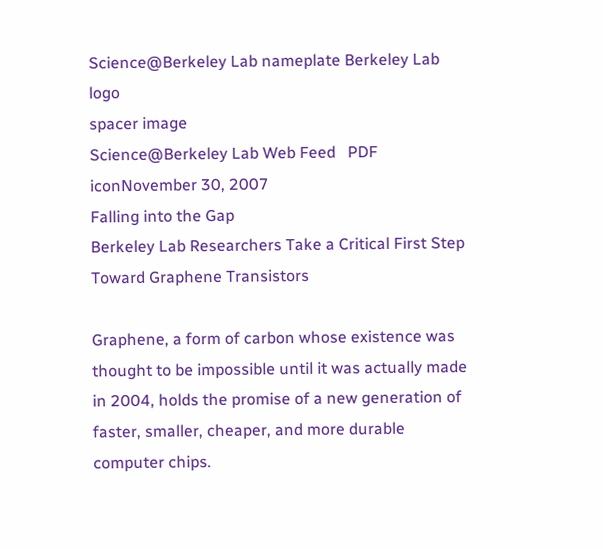Science@Berkeley Lab nameplate Berkeley Lab logo
spacer image
Science@Berkeley Lab Web Feed   PDF iconNovember 30, 2007
Falling into the Gap
Berkeley Lab Researchers Take a Critical First Step Toward Graphene Transistors

Graphene, a form of carbon whose existence was thought to be impossible until it was actually made in 2004, holds the promise of a new generation of faster, smaller, cheaper, and more durable computer chips.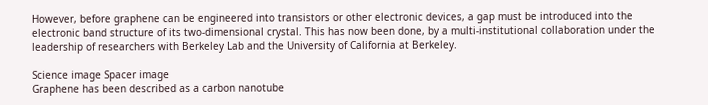However, before graphene can be engineered into transistors or other electronic devices, a gap must be introduced into the electronic band structure of its two-dimensional crystal. This has now been done, by a multi-institutional collaboration under the leadership of researchers with Berkeley Lab and the University of California at Berkeley.

Science image Spacer image
Graphene has been described as a carbon nanotube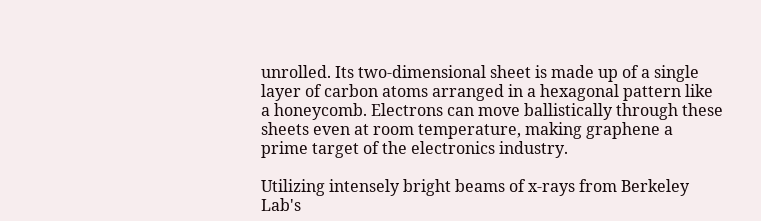unrolled. Its two-dimensional sheet is made up of a single layer of carbon atoms arranged in a hexagonal pattern like a honeycomb. Electrons can move ballistically through these sheets even at room temperature, making graphene a prime target of the electronics industry.

Utilizing intensely bright beams of x-rays from Berkeley Lab's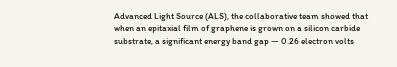Advanced Light Source (ALS), the collaborative team showed that when an epitaxial film of graphene is grown on a silicon carbide substrate, a significant energy band gap — 0.26 electron volts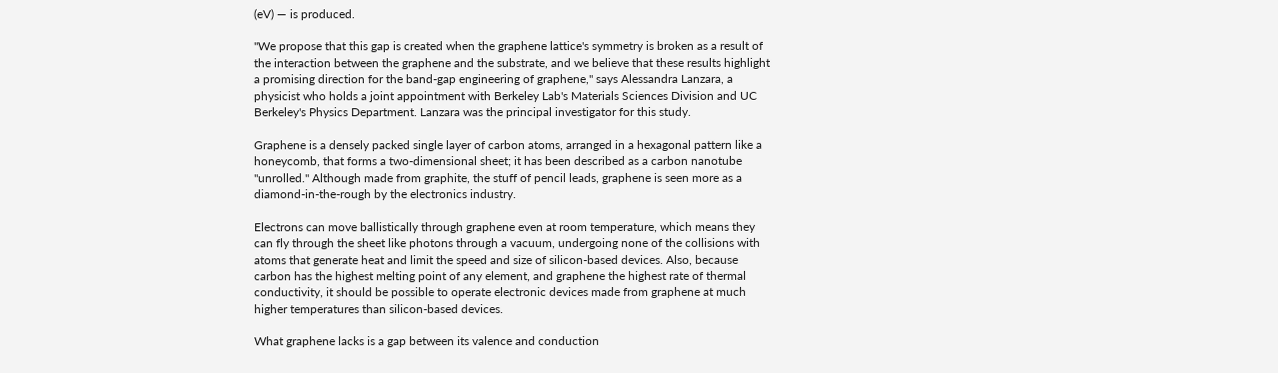(eV) — is produced.

"We propose that this gap is created when the graphene lattice's symmetry is broken as a result of the interaction between the graphene and the substrate, and we believe that these results highlight a promising direction for the band-gap engineering of graphene," says Alessandra Lanzara, a physicist who holds a joint appointment with Berkeley Lab's Materials Sciences Division and UC Berkeley's Physics Department. Lanzara was the principal investigator for this study.

Graphene is a densely packed single layer of carbon atoms, arranged in a hexagonal pattern like a honeycomb, that forms a two-dimensional sheet; it has been described as a carbon nanotube "unrolled." Although made from graphite, the stuff of pencil leads, graphene is seen more as a diamond-in-the-rough by the electronics industry.

Electrons can move ballistically through graphene even at room temperature, which means they can fly through the sheet like photons through a vacuum, undergoing none of the collisions with atoms that generate heat and limit the speed and size of silicon-based devices. Also, because carbon has the highest melting point of any element, and graphene the highest rate of thermal conductivity, it should be possible to operate electronic devices made from graphene at much higher temperatures than silicon-based devices.

What graphene lacks is a gap between its valence and conduction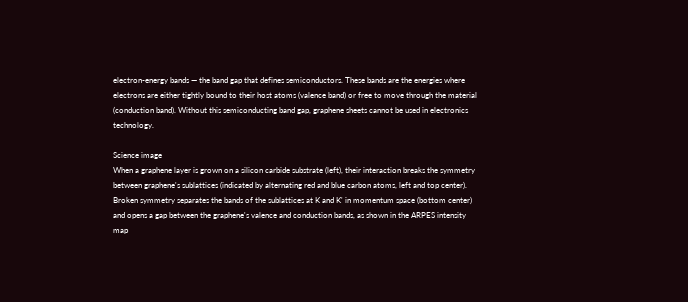electron-energy bands — the band gap that defines semiconductors. These bands are the energies where electrons are either tightly bound to their host atoms (valence band) or free to move through the material (conduction band). Without this semiconducting band gap, graphene sheets cannot be used in electronics technology.

Science image
When a graphene layer is grown on a silicon carbide substrate (left), their interaction breaks the symmetry between graphene's sublattices (indicated by alternating red and blue carbon atoms, left and top center). Broken symmetry separates the bands of the sublattices at K and K' in momentum space (bottom center) and opens a gap between the graphene's valence and conduction bands, as shown in the ARPES intensity map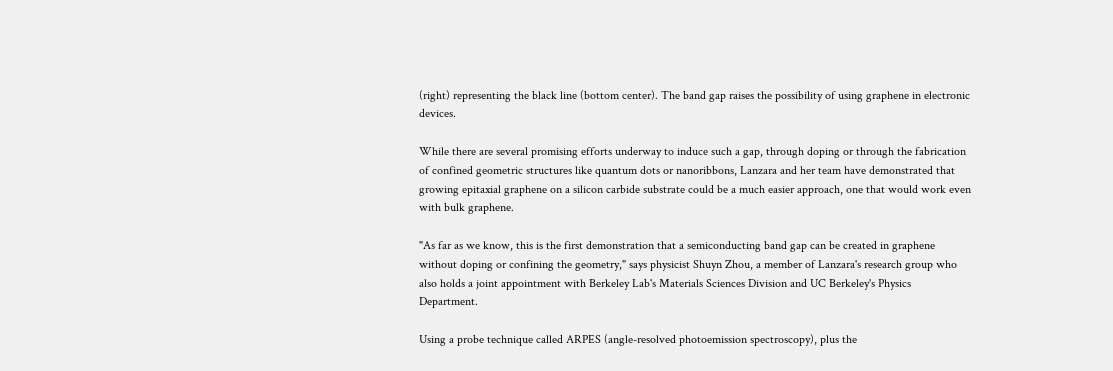(right) representing the black line (bottom center). The band gap raises the possibility of using graphene in electronic devices.

While there are several promising efforts underway to induce such a gap, through doping or through the fabrication of confined geometric structures like quantum dots or nanoribbons, Lanzara and her team have demonstrated that growing epitaxial graphene on a silicon carbide substrate could be a much easier approach, one that would work even with bulk graphene.

"As far as we know, this is the first demonstration that a semiconducting band gap can be created in graphene without doping or confining the geometry," says physicist Shuyn Zhou, a member of Lanzara's research group who also holds a joint appointment with Berkeley Lab's Materials Sciences Division and UC Berkeley's Physics Department.

Using a probe technique called ARPES (angle-resolved photoemission spectroscopy), plus the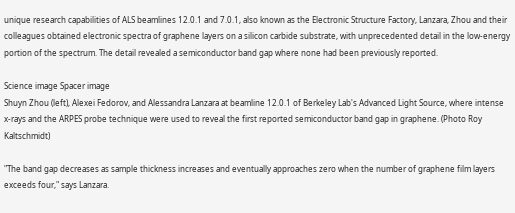unique research capabilities of ALS beamlines 12.0.1 and 7.0.1, also known as the Electronic Structure Factory, Lanzara, Zhou and their colleagues obtained electronic spectra of graphene layers on a silicon carbide substrate, with unprecedented detail in the low-energy portion of the spectrum. The detail revealed a semiconductor band gap where none had been previously reported.

Science image Spacer image
Shuyn Zhou (left), Alexei Fedorov, and Alessandra Lanzara at beamline 12.0.1 of Berkeley Lab's Advanced Light Source, where intense x-rays and the ARPES probe technique were used to reveal the first reported semiconductor band gap in graphene. (Photo Roy Kaltschmidt)

"The band gap decreases as sample thickness increases and eventually approaches zero when the number of graphene film layers exceeds four," says Lanzara.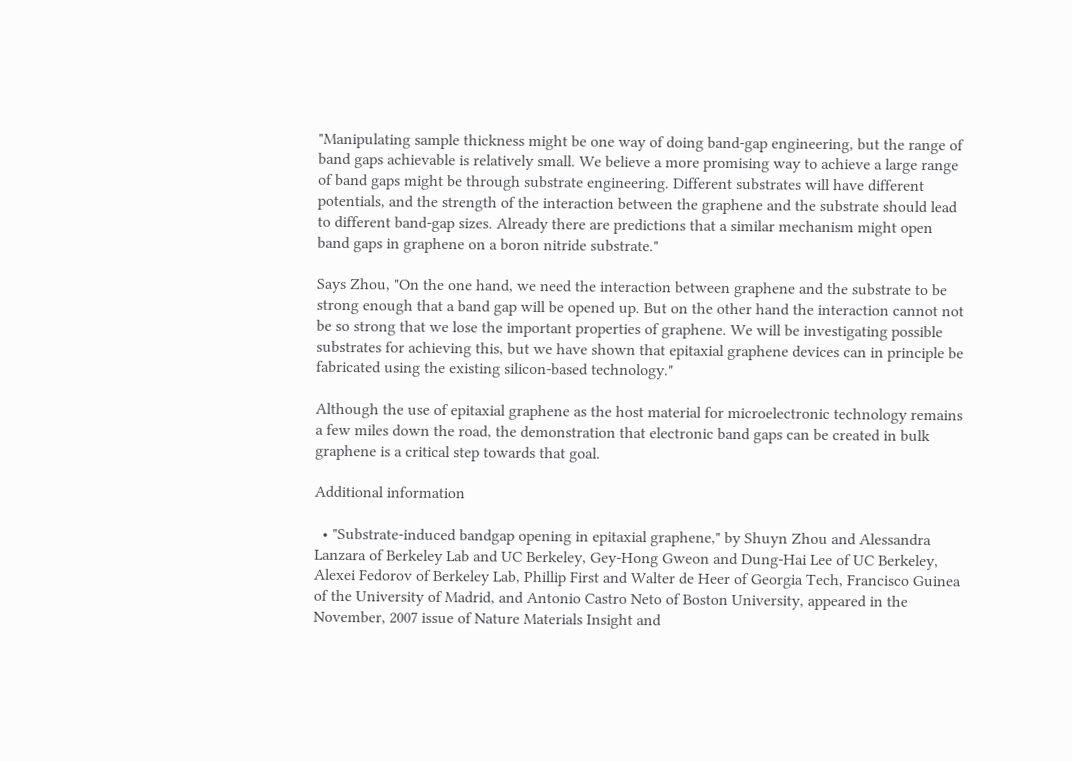"Manipulating sample thickness might be one way of doing band-gap engineering, but the range of band gaps achievable is relatively small. We believe a more promising way to achieve a large range of band gaps might be through substrate engineering. Different substrates will have different potentials, and the strength of the interaction between the graphene and the substrate should lead to different band-gap sizes. Already there are predictions that a similar mechanism might open band gaps in graphene on a boron nitride substrate."

Says Zhou, "On the one hand, we need the interaction between graphene and the substrate to be strong enough that a band gap will be opened up. But on the other hand the interaction cannot not be so strong that we lose the important properties of graphene. We will be investigating possible substrates for achieving this, but we have shown that epitaxial graphene devices can in principle be fabricated using the existing silicon-based technology."

Although the use of epitaxial graphene as the host material for microelectronic technology remains a few miles down the road, the demonstration that electronic band gaps can be created in bulk graphene is a critical step towards that goal.

Additional information

  • "Substrate-induced bandgap opening in epitaxial graphene," by Shuyn Zhou and Alessandra Lanzara of Berkeley Lab and UC Berkeley, Gey-Hong Gweon and Dung-Hai Lee of UC Berkeley, Alexei Fedorov of Berkeley Lab, Phillip First and Walter de Heer of Georgia Tech, Francisco Guinea of the University of Madrid, and Antonio Castro Neto of Boston University, appeared in the November, 2007 issue of Nature Materials Insight and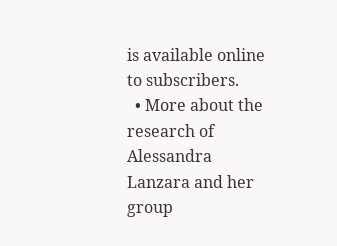is available online to subscribers.
  • More about the research of Alessandra Lanzara and her group